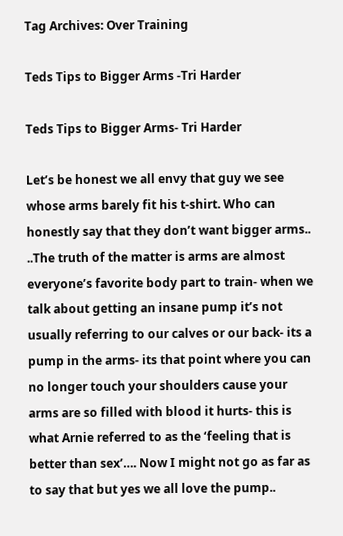Tag Archives: Over Training

Teds Tips to Bigger Arms -Tri Harder

Teds Tips to Bigger Arms- Tri Harder

Let’s be honest we all envy that guy we see whose arms barely fit his t-shirt. Who can honestly say that they don’t want bigger arms.. ..The truth of the matter is arms are almost everyone’s favorite body part to train- when we talk about getting an insane pump it’s not usually referring to our calves or our back- its a pump in the arms- its that point where you can no longer touch your shoulders cause your arms are so filled with blood it hurts- this is what Arnie referred to as the ‘feeling that is better than sex’…. Now I might not go as far as to say that but yes we all love the pump..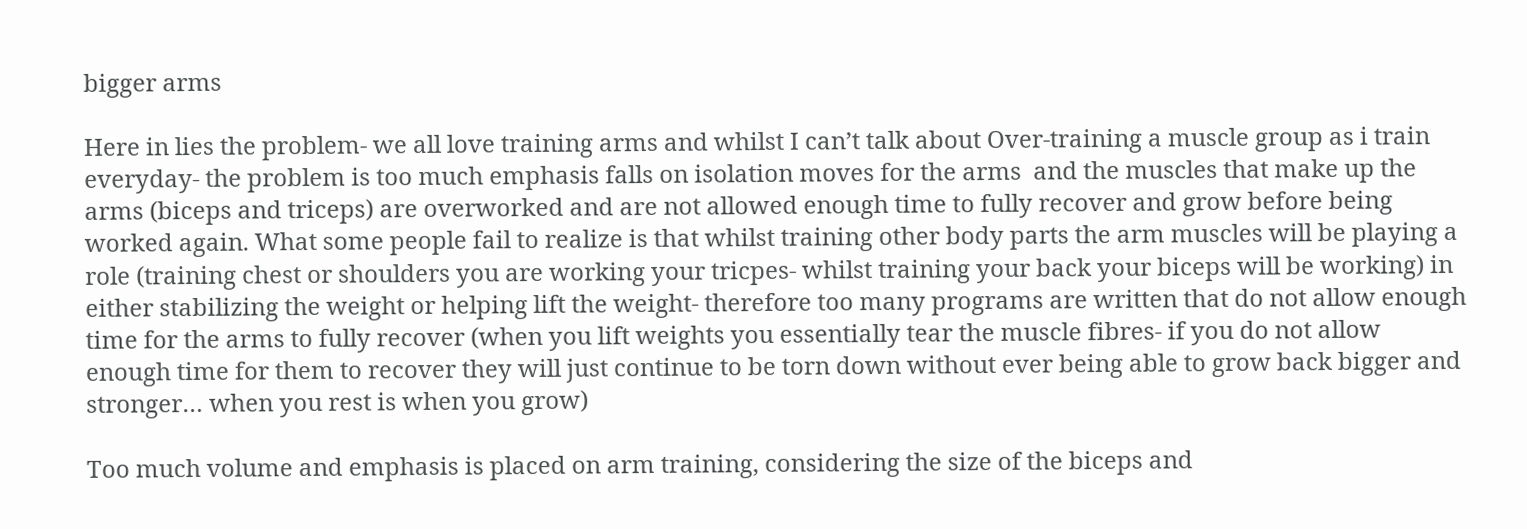bigger arms

Here in lies the problem- we all love training arms and whilst I can’t talk about Over-training a muscle group as i train everyday- the problem is too much emphasis falls on isolation moves for the arms  and the muscles that make up the arms (biceps and triceps) are overworked and are not allowed enough time to fully recover and grow before being worked again. What some people fail to realize is that whilst training other body parts the arm muscles will be playing a role (training chest or shoulders you are working your tricpes- whilst training your back your biceps will be working) in either stabilizing the weight or helping lift the weight- therefore too many programs are written that do not allow enough time for the arms to fully recover (when you lift weights you essentially tear the muscle fibres- if you do not allow enough time for them to recover they will just continue to be torn down without ever being able to grow back bigger and stronger… when you rest is when you grow)

Too much volume and emphasis is placed on arm training, considering the size of the biceps and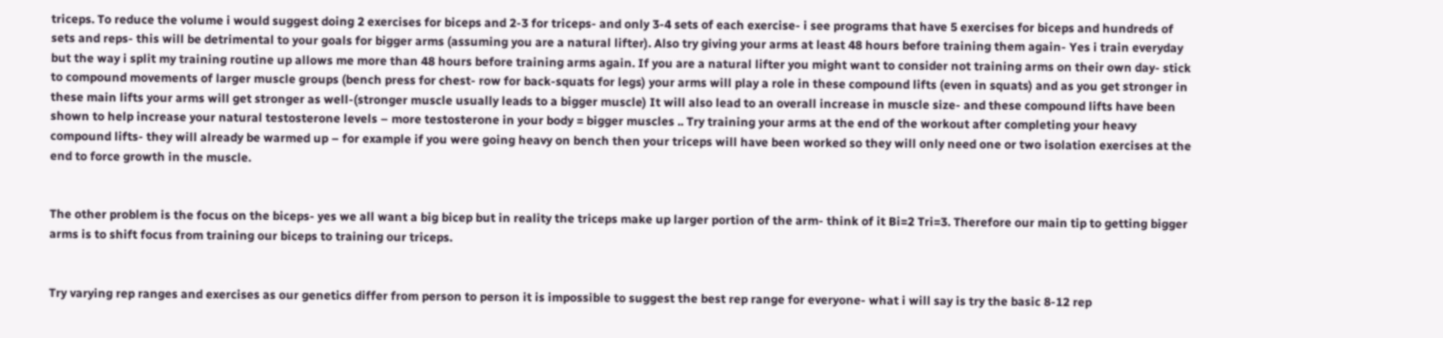triceps. To reduce the volume i would suggest doing 2 exercises for biceps and 2-3 for triceps- and only 3-4 sets of each exercise- i see programs that have 5 exercises for biceps and hundreds of sets and reps- this will be detrimental to your goals for bigger arms (assuming you are a natural lifter). Also try giving your arms at least 48 hours before training them again- Yes i train everyday but the way i split my training routine up allows me more than 48 hours before training arms again. If you are a natural lifter you might want to consider not training arms on their own day- stick to compound movements of larger muscle groups (bench press for chest- row for back-squats for legs) your arms will play a role in these compound lifts (even in squats) and as you get stronger in these main lifts your arms will get stronger as well-(stronger muscle usually leads to a bigger muscle) It will also lead to an overall increase in muscle size- and these compound lifts have been shown to help increase your natural testosterone levels – more testosterone in your body = bigger muscles .. Try training your arms at the end of the workout after completing your heavy compound lifts- they will already be warmed up – for example if you were going heavy on bench then your triceps will have been worked so they will only need one or two isolation exercises at the end to force growth in the muscle.


The other problem is the focus on the biceps- yes we all want a big bicep but in reality the triceps make up larger portion of the arm- think of it Bi=2 Tri=3. Therefore our main tip to getting bigger arms is to shift focus from training our biceps to training our triceps.


Try varying rep ranges and exercises as our genetics differ from person to person it is impossible to suggest the best rep range for everyone- what i will say is try the basic 8-12 rep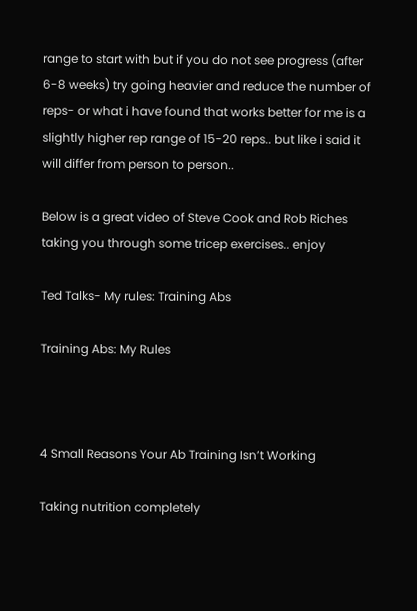range to start with but if you do not see progress (after 6-8 weeks) try going heavier and reduce the number of reps- or what i have found that works better for me is a slightly higher rep range of 15-20 reps.. but like i said it will differ from person to person..

Below is a great video of Steve Cook and Rob Riches taking you through some tricep exercises.. enjoy

Ted Talks- My rules: Training Abs

Training Abs: My Rules



4 Small Reasons Your Ab Training Isn’t Working

Taking nutrition completely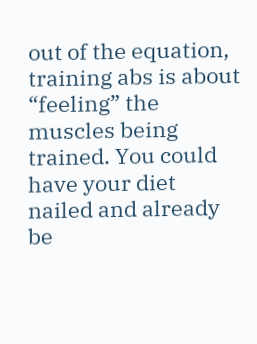out of the equation, training abs is about “feeling” the muscles being trained. You could have your diet nailed and already be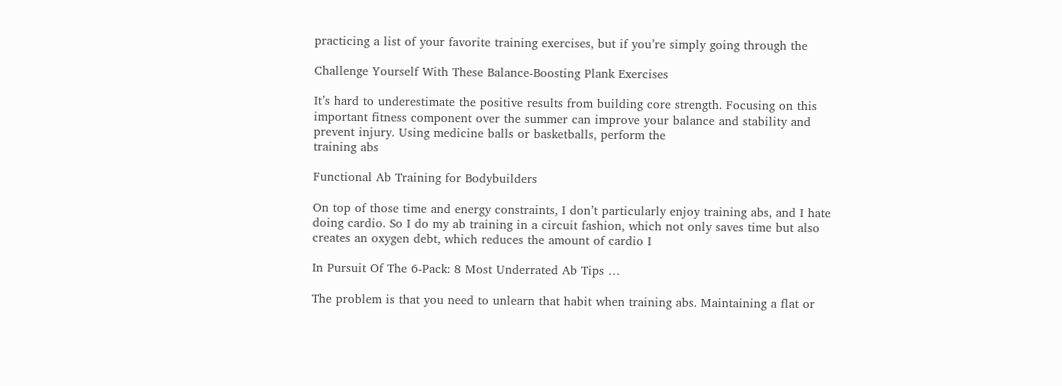practicing a list of your favorite training exercises, but if you’re simply going through the

Challenge Yourself With These Balance-Boosting Plank Exercises

It’s hard to underestimate the positive results from building core strength. Focusing on this important fitness component over the summer can improve your balance and stability and prevent injury. Using medicine balls or basketballs, perform the
training abs

Functional Ab Training for Bodybuilders

On top of those time and energy constraints, I don’t particularly enjoy training abs, and I hate doing cardio. So I do my ab training in a circuit fashion, which not only saves time but also creates an oxygen debt, which reduces the amount of cardio I

In Pursuit Of The 6-Pack: 8 Most Underrated Ab Tips …

The problem is that you need to unlearn that habit when training abs. Maintaining a flat or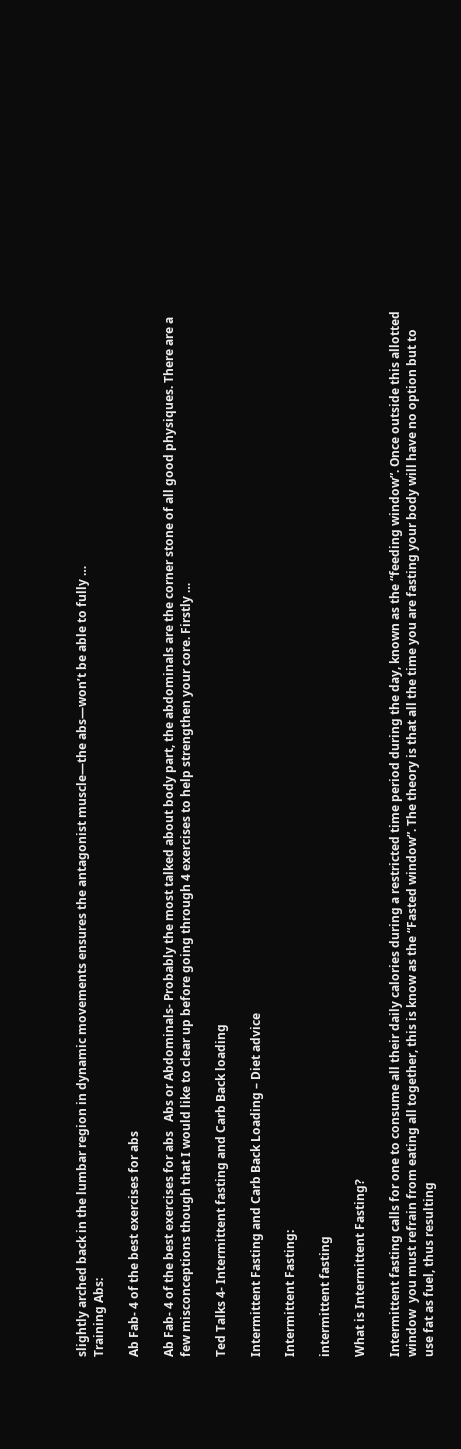slightly arched back in the lumbar region in dynamic movements ensures the antagonist muscle—the abs—won’t be able to fully …
Training Abs:

Ab Fab- 4 of the best exercises for abs

Ab Fab- 4 of the best exercises for abs   Abs or Abdominals- Probably the most talked about body part, the abdominals are the corner stone of all good physiques. There are a few misconceptions though that I would like to clear up before going through 4 exercises to help strengthen your core. Firstly …

Ted Talks 4- Intermittent fasting and Carb Back loading

Intermittent Fasting and Carb Back Loading – Diet advice

Intermittent Fasting:

intermittent fasting

What is Intermittent Fasting?

Intermittent fasting calls for one to consume all their daily calories during a restricted time period during the day, known as the “feeding window”. Once outside this allotted window  you must refrain from eating all together, this is know as the “Fasted window”. The theory is that all the time you are fasting your body will have no option but to use fat as fuel, thus resulting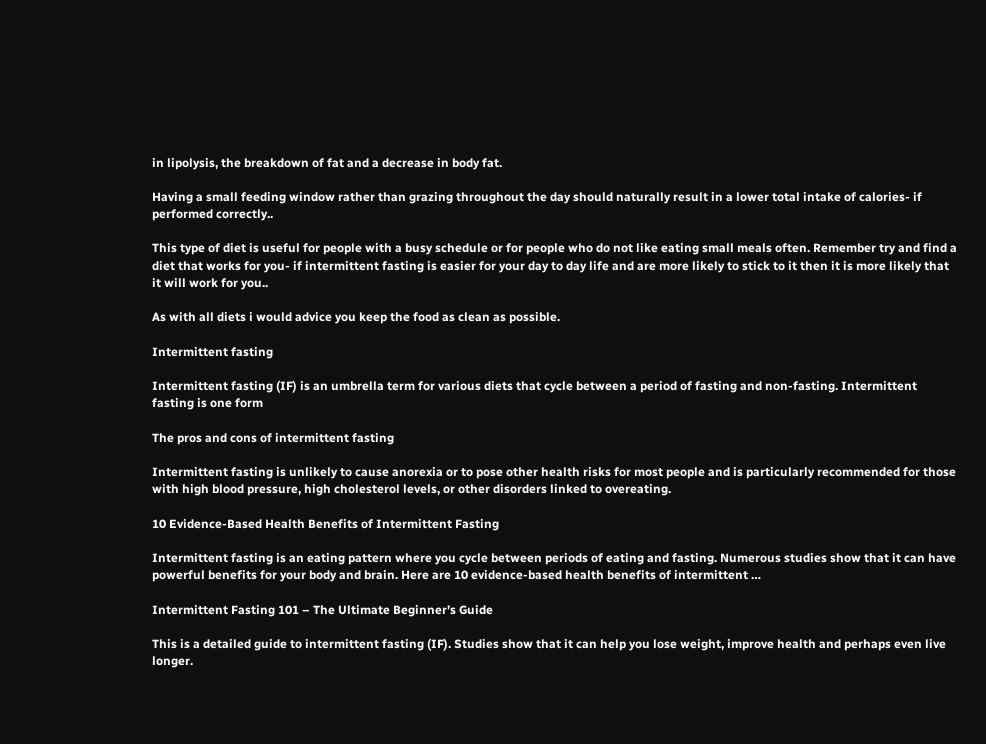in lipolysis, the breakdown of fat and a decrease in body fat.

Having a small feeding window rather than grazing throughout the day should naturally result in a lower total intake of calories- if performed correctly..

This type of diet is useful for people with a busy schedule or for people who do not like eating small meals often. Remember try and find a diet that works for you- if intermittent fasting is easier for your day to day life and are more likely to stick to it then it is more likely that it will work for you..

As with all diets i would advice you keep the food as clean as possible.

Intermittent fasting

Intermittent fasting (IF) is an umbrella term for various diets that cycle between a period of fasting and non-fasting. Intermittent fasting is one form

The pros and cons of intermittent fasting

Intermittent fasting is unlikely to cause anorexia or to pose other health risks for most people and is particularly recommended for those with high blood pressure, high cholesterol levels, or other disorders linked to overeating.

10 Evidence-Based Health Benefits of Intermittent Fasting

Intermittent fasting is an eating pattern where you cycle between periods of eating and fasting. Numerous studies show that it can have powerful benefits for your body and brain. Here are 10 evidence-based health benefits of intermittent …

Intermittent Fasting 101 – The Ultimate Beginner’s Guide

This is a detailed guide to intermittent fasting (IF). Studies show that it can help you lose weight, improve health and perhaps even live longer.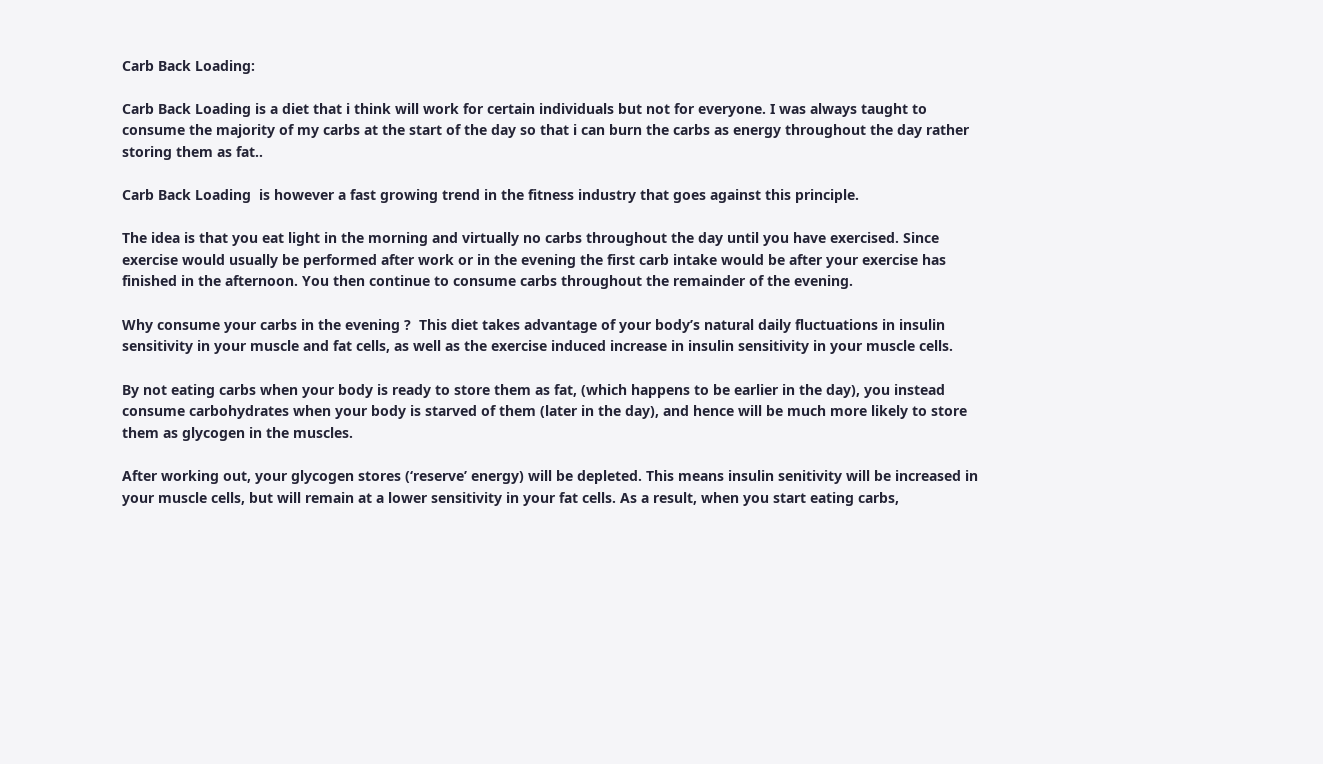Carb Back Loading:

Carb Back Loading is a diet that i think will work for certain individuals but not for everyone. I was always taught to consume the majority of my carbs at the start of the day so that i can burn the carbs as energy throughout the day rather storing them as fat..

Carb Back Loading  is however a fast growing trend in the fitness industry that goes against this principle.

The idea is that you eat light in the morning and virtually no carbs throughout the day until you have exercised. Since exercise would usually be performed after work or in the evening the first carb intake would be after your exercise has finished in the afternoon. You then continue to consume carbs throughout the remainder of the evening.

Why consume your carbs in the evening ?  This diet takes advantage of your body’s natural daily fluctuations in insulin sensitivity in your muscle and fat cells, as well as the exercise induced increase in insulin sensitivity in your muscle cells.

By not eating carbs when your body is ready to store them as fat, (which happens to be earlier in the day), you instead consume carbohydrates when your body is starved of them (later in the day), and hence will be much more likely to store them as glycogen in the muscles.

After working out, your glycogen stores (‘reserve’ energy) will be depleted. This means insulin senitivity will be increased in your muscle cells, but will remain at a lower sensitivity in your fat cells. As a result, when you start eating carbs,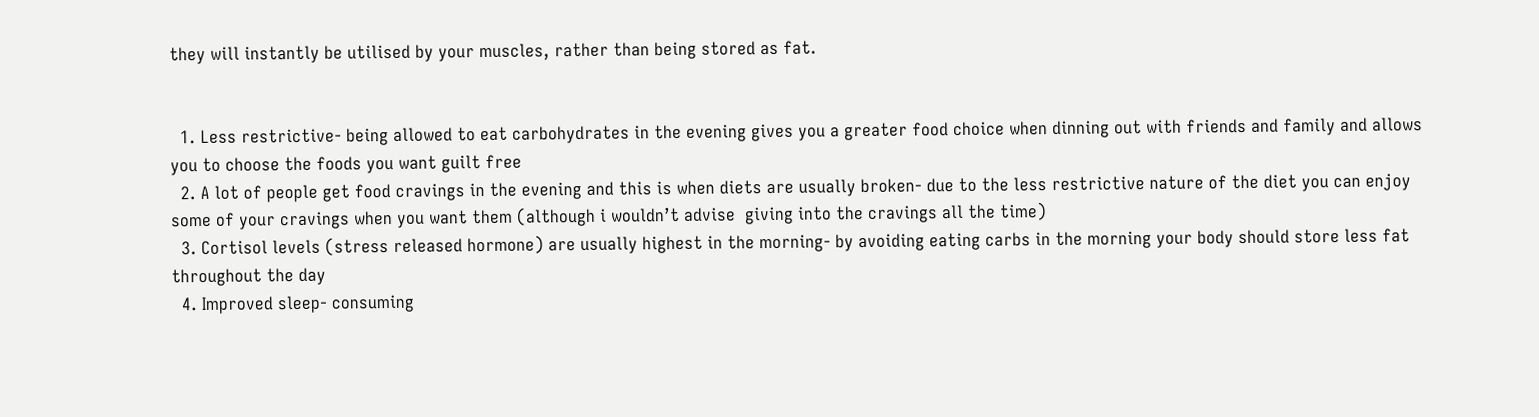they will instantly be utilised by your muscles, rather than being stored as fat.


  1. Less restrictive- being allowed to eat carbohydrates in the evening gives you a greater food choice when dinning out with friends and family and allows you to choose the foods you want guilt free
  2. A lot of people get food cravings in the evening and this is when diets are usually broken- due to the less restrictive nature of the diet you can enjoy some of your cravings when you want them (although i wouldn’t advise  giving into the cravings all the time)
  3. Cortisol levels (stress released hormone) are usually highest in the morning- by avoiding eating carbs in the morning your body should store less fat throughout the day
  4. Improved sleep- consuming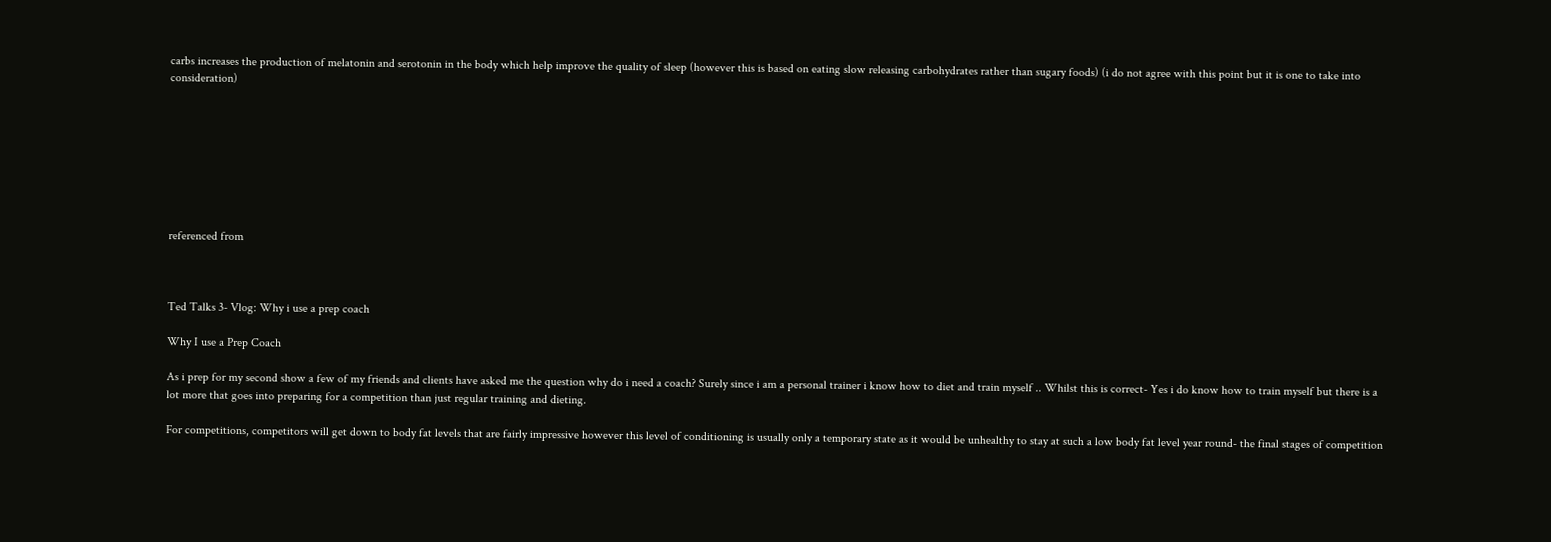carbs increases the production of melatonin and serotonin in the body which help improve the quality of sleep (however this is based on eating slow releasing carbohydrates rather than sugary foods) (i do not agree with this point but it is one to take into consideration)








referenced from



Ted Talks 3- Vlog: Why i use a prep coach

Why I use a Prep Coach

As i prep for my second show a few of my friends and clients have asked me the question why do i need a coach? Surely since i am a personal trainer i know how to diet and train myself .. Whilst this is correct- Yes i do know how to train myself but there is a lot more that goes into preparing for a competition than just regular training and dieting.

For competitions, competitors will get down to body fat levels that are fairly impressive however this level of conditioning is usually only a temporary state as it would be unhealthy to stay at such a low body fat level year round- the final stages of competition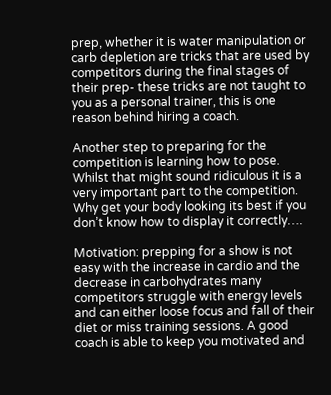prep, whether it is water manipulation or carb depletion are tricks that are used by competitors during the final stages of their prep- these tricks are not taught to you as a personal trainer, this is one reason behind hiring a coach.

Another step to preparing for the competition is learning how to pose. Whilst that might sound ridiculous it is a very important part to the competition. Why get your body looking its best if you don’t know how to display it correctly….

Motivation: prepping for a show is not easy with the increase in cardio and the decrease in carbohydrates many competitors struggle with energy levels and can either loose focus and fall of their diet or miss training sessions. A good coach is able to keep you motivated and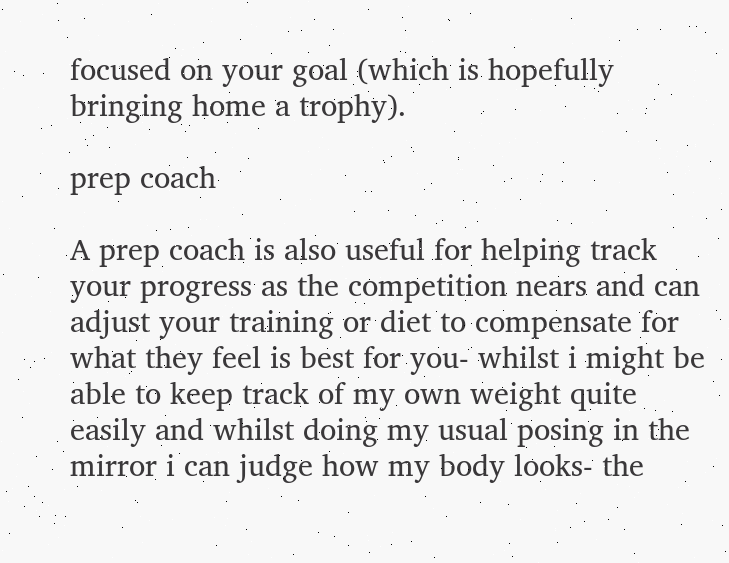focused on your goal (which is hopefully bringing home a trophy).

prep coach

A prep coach is also useful for helping track your progress as the competition nears and can adjust your training or diet to compensate for what they feel is best for you- whilst i might be able to keep track of my own weight quite easily and whilst doing my usual posing in the mirror i can judge how my body looks- the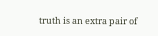truth is an extra pair of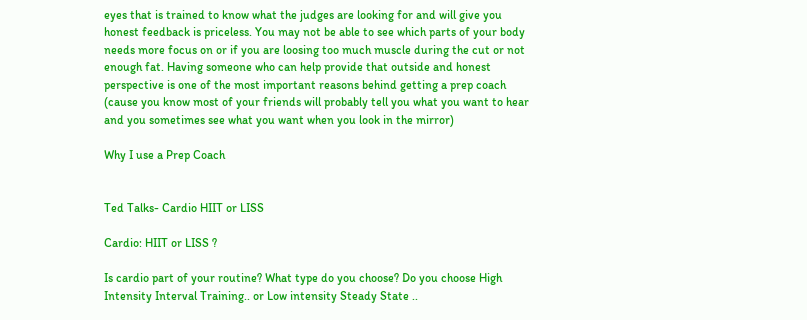eyes that is trained to know what the judges are looking for and will give you honest feedback is priceless. You may not be able to see which parts of your body needs more focus on or if you are loosing too much muscle during the cut or not enough fat. Having someone who can help provide that outside and honest perspective is one of the most important reasons behind getting a prep coach (cause you know most of your friends will probably tell you what you want to hear and you sometimes see what you want when you look in the mirror)

Why I use a Prep Coach


Ted Talks- Cardio HIIT or LISS

Cardio: HIIT or LISS ?

Is cardio part of your routine? What type do you choose? Do you choose High Intensity Interval Training.. or Low intensity Steady State ..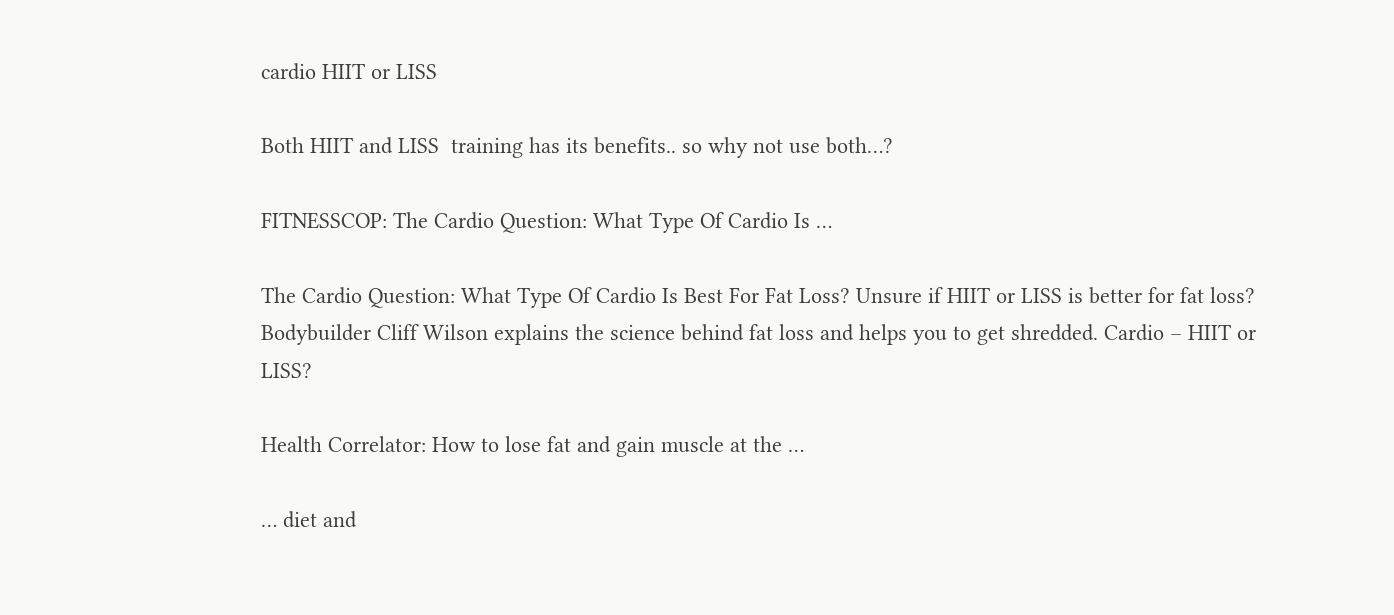cardio HIIT or LISS

Both HIIT and LISS  training has its benefits.. so why not use both…?

FITNESSCOP: The Cardio Question: What Type Of Cardio Is …

The Cardio Question: What Type Of Cardio Is Best For Fat Loss? Unsure if HIIT or LISS is better for fat loss? Bodybuilder Cliff Wilson explains the science behind fat loss and helps you to get shredded. Cardio – HIIT or LISS?

Health Correlator: How to lose fat and gain muscle at the …

… diet and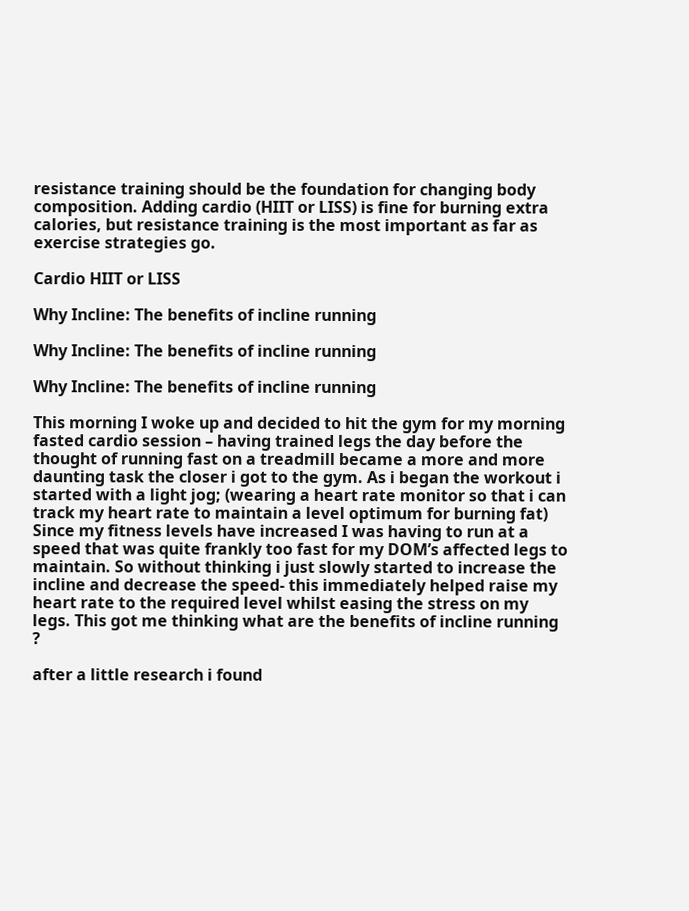resistance training should be the foundation for changing body composition. Adding cardio (HIIT or LISS) is fine for burning extra calories, but resistance training is the most important as far as exercise strategies go.

Cardio HIIT or LISS

Why Incline: The benefits of incline running

Why Incline: The benefits of incline running

Why Incline: The benefits of incline running

This morning I woke up and decided to hit the gym for my morning fasted cardio session – having trained legs the day before the thought of running fast on a treadmill became a more and more daunting task the closer i got to the gym. As i began the workout i started with a light jog; (wearing a heart rate monitor so that i can track my heart rate to maintain a level optimum for burning fat) Since my fitness levels have increased I was having to run at a speed that was quite frankly too fast for my DOM’s affected legs to maintain. So without thinking i just slowly started to increase the incline and decrease the speed- this immediately helped raise my heart rate to the required level whilst easing the stress on my legs. This got me thinking what are the benefits of incline running ?

after a little research i found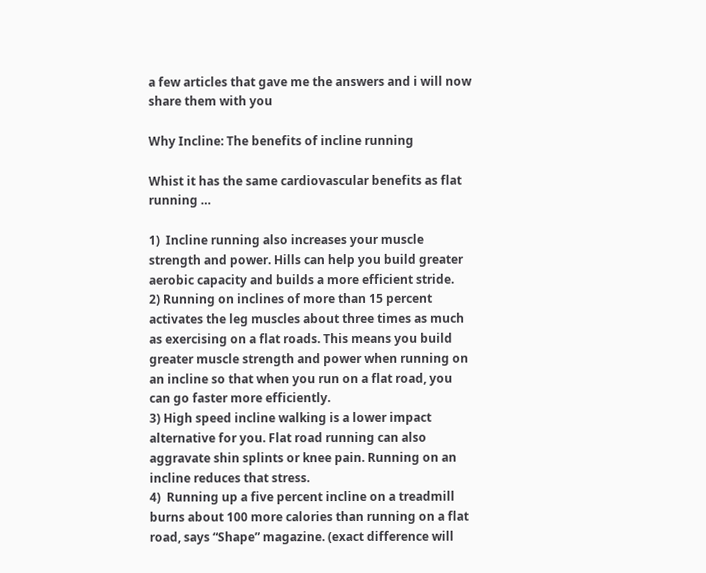a few articles that gave me the answers and i will now share them with you

Why Incline: The benefits of incline running

Whist it has the same cardiovascular benefits as flat running …

1)  Incline running also increases your muscle strength and power. Hills can help you build greater aerobic capacity and builds a more efficient stride.
2) Running on inclines of more than 15 percent activates the leg muscles about three times as much as exercising on a flat roads. This means you build greater muscle strength and power when running on an incline so that when you run on a flat road, you can go faster more efficiently.
3) High speed incline walking is a lower impact alternative for you. Flat road running can also aggravate shin splints or knee pain. Running on an incline reduces that stress.
4)  Running up a five percent incline on a treadmill burns about 100 more calories than running on a flat road, says “Shape” magazine. (exact difference will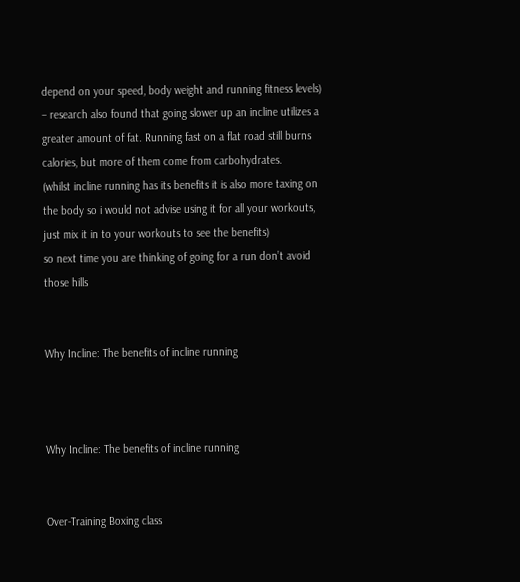depend on your speed, body weight and running fitness levels) – research also found that going slower up an incline utilizes a greater amount of fat. Running fast on a flat road still burns calories, but more of them come from carbohydrates.
(whilst incline running has its benefits it is also more taxing on the body so i would not advise using it for all your workouts, just mix it in to your workouts to see the benefits)
so next time you are thinking of going for a run don’t avoid those hills


Why Incline: The benefits of incline running



Why Incline: The benefits of incline running


Over-Training Boxing class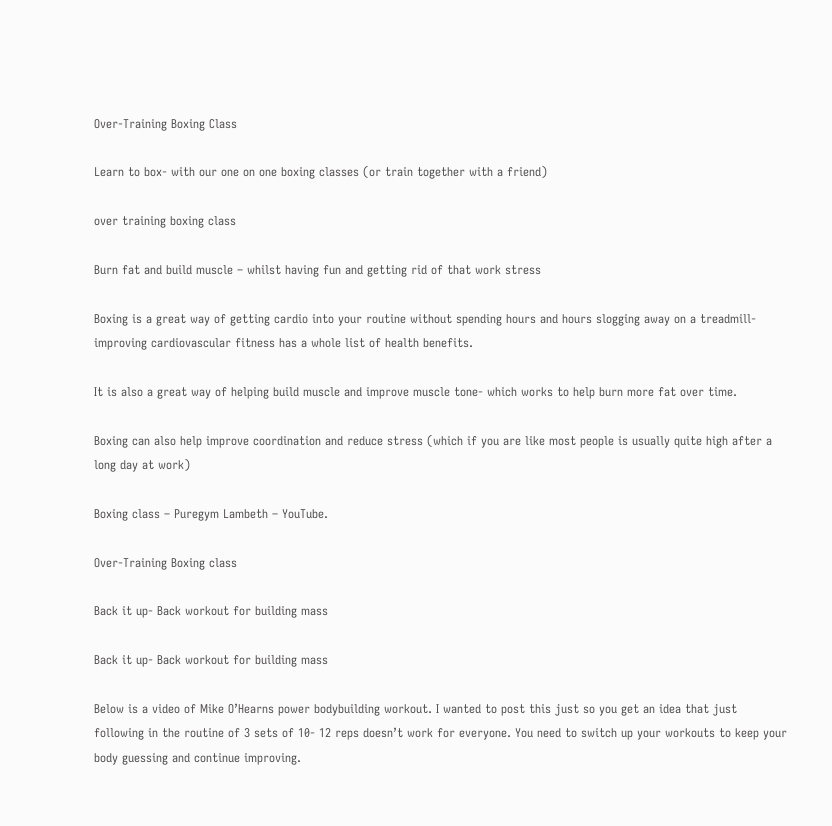Over-Training Boxing Class

Learn to box- with our one on one boxing classes (or train together with a friend)

over training boxing class

Burn fat and build muscle – whilst having fun and getting rid of that work stress

Boxing is a great way of getting cardio into your routine without spending hours and hours slogging away on a treadmill- improving cardiovascular fitness has a whole list of health benefits.

It is also a great way of helping build muscle and improve muscle tone- which works to help burn more fat over time.

Boxing can also help improve coordination and reduce stress (which if you are like most people is usually quite high after a long day at work)

Boxing class – Puregym Lambeth – YouTube.

Over-Training Boxing class

Back it up- Back workout for building mass

Back it up- Back workout for building mass

Below is a video of Mike O’Hearns power bodybuilding workout. I wanted to post this just so you get an idea that just following in the routine of 3 sets of 10- 12 reps doesn’t work for everyone. You need to switch up your workouts to keep your body guessing and continue improving.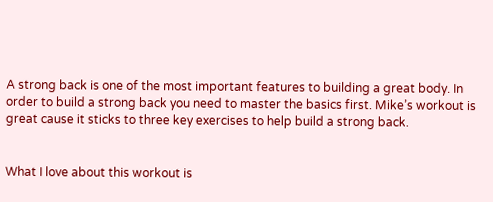A strong back is one of the most important features to building a great body. In order to build a strong back you need to master the basics first. Mike’s workout is great cause it sticks to three key exercises to help build a strong back.


What I love about this workout is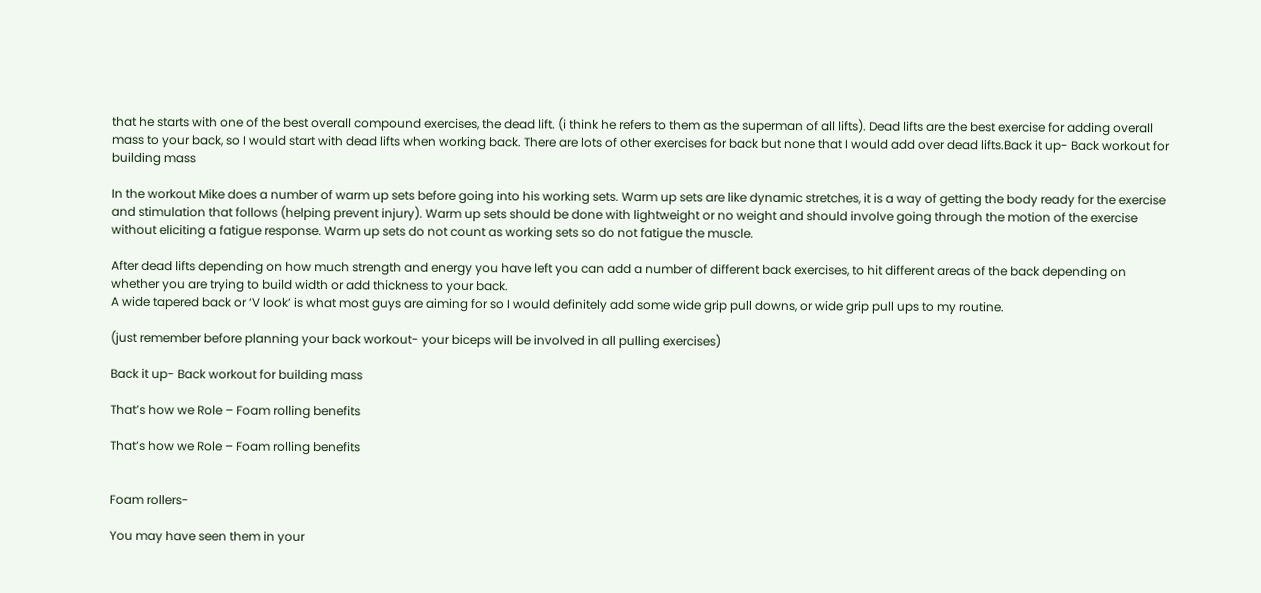that he starts with one of the best overall compound exercises, the dead lift. (i think he refers to them as the superman of all lifts). Dead lifts are the best exercise for adding overall mass to your back, so I would start with dead lifts when working back. There are lots of other exercises for back but none that I would add over dead lifts.Back it up- Back workout for building mass

In the workout Mike does a number of warm up sets before going into his working sets. Warm up sets are like dynamic stretches, it is a way of getting the body ready for the exercise and stimulation that follows (helping prevent injury). Warm up sets should be done with lightweight or no weight and should involve going through the motion of the exercise without eliciting a fatigue response. Warm up sets do not count as working sets so do not fatigue the muscle.

After dead lifts depending on how much strength and energy you have left you can add a number of different back exercises, to hit different areas of the back depending on whether you are trying to build width or add thickness to your back.
A wide tapered back or ‘V look’ is what most guys are aiming for so I would definitely add some wide grip pull downs, or wide grip pull ups to my routine.

(just remember before planning your back workout- your biceps will be involved in all pulling exercises)

Back it up- Back workout for building mass

That’s how we Role – Foam rolling benefits

That’s how we Role – Foam rolling benefits


Foam rollers-

You may have seen them in your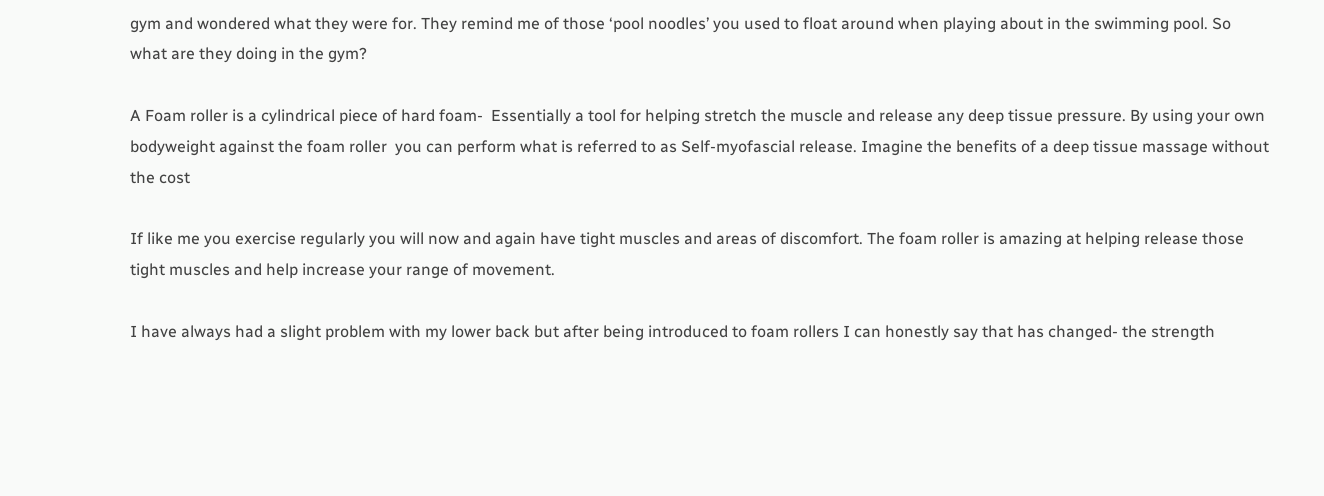gym and wondered what they were for. They remind me of those ‘pool noodles’ you used to float around when playing about in the swimming pool. So what are they doing in the gym?

A Foam roller is a cylindrical piece of hard foam-  Essentially a tool for helping stretch the muscle and release any deep tissue pressure. By using your own bodyweight against the foam roller  you can perform what is referred to as Self-myofascial release. Imagine the benefits of a deep tissue massage without the cost

If like me you exercise regularly you will now and again have tight muscles and areas of discomfort. The foam roller is amazing at helping release those tight muscles and help increase your range of movement.

I have always had a slight problem with my lower back but after being introduced to foam rollers I can honestly say that has changed- the strength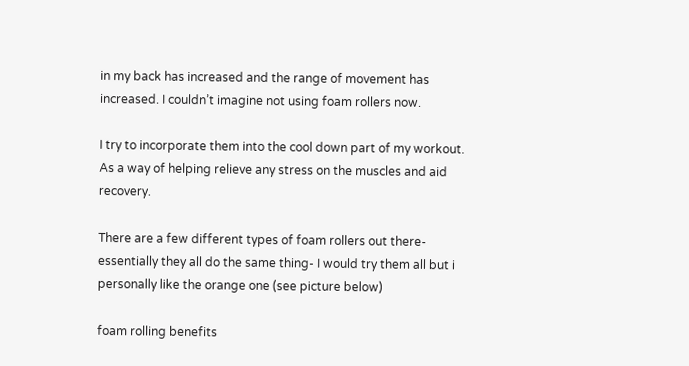in my back has increased and the range of movement has increased. I couldn’t imagine not using foam rollers now.

I try to incorporate them into the cool down part of my workout. As a way of helping relieve any stress on the muscles and aid recovery.

There are a few different types of foam rollers out there- essentially they all do the same thing- I would try them all but i personally like the orange one (see picture below)

foam rolling benefits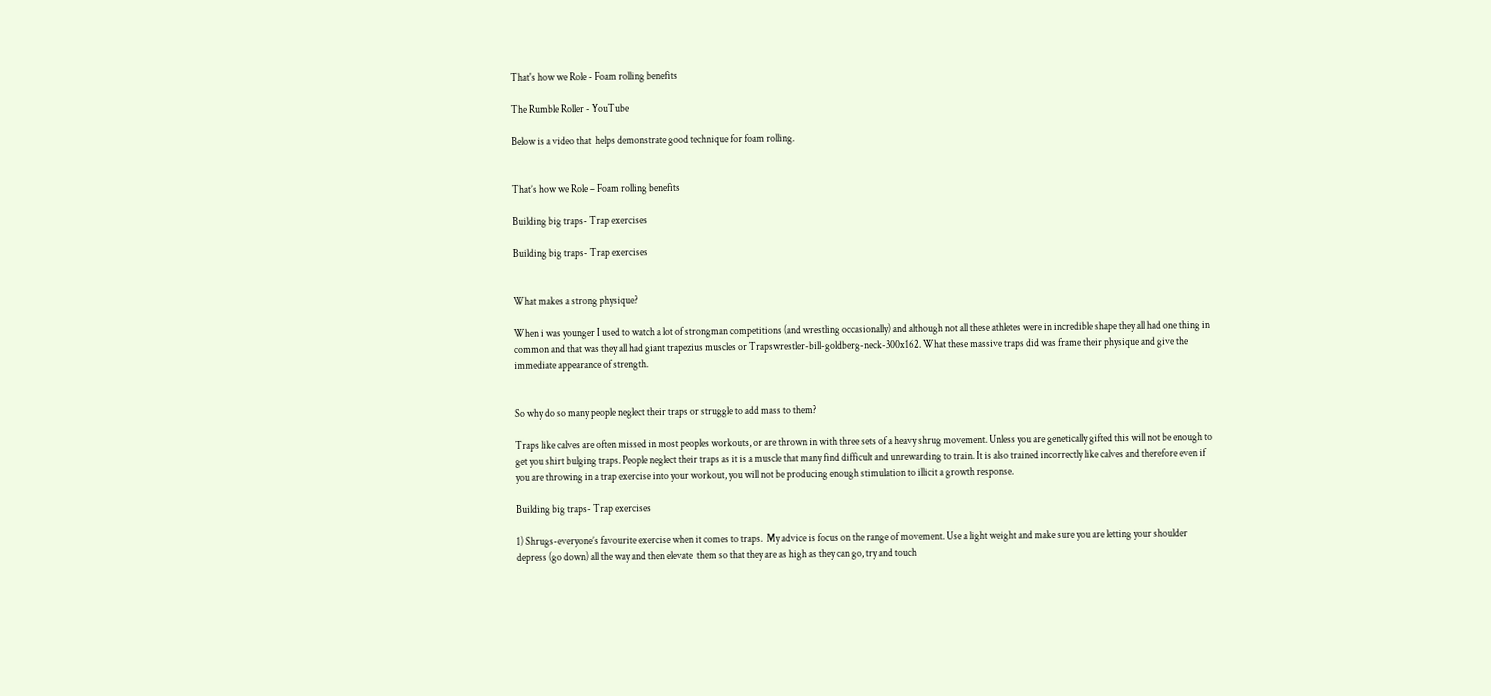That's how we Role - Foam rolling benefits

The Rumble Roller - YouTube

Below is a video that  helps demonstrate good technique for foam rolling.


That’s how we Role – Foam rolling benefits

Building big traps- Trap exercises

Building big traps- Trap exercises


What makes a strong physique?

When i was younger I used to watch a lot of strongman competitions (and wrestling occasionally) and although not all these athletes were in incredible shape they all had one thing in common and that was they all had giant trapezius muscles or Trapswrestler-bill-goldberg-neck-300x162. What these massive traps did was frame their physique and give the immediate appearance of strength.


So why do so many people neglect their traps or struggle to add mass to them?

Traps like calves are often missed in most peoples workouts, or are thrown in with three sets of a heavy shrug movement. Unless you are genetically gifted this will not be enough to get you shirt bulging traps. People neglect their traps as it is a muscle that many find difficult and unrewarding to train. It is also trained incorrectly like calves and therefore even if you are throwing in a trap exercise into your workout, you will not be producing enough stimulation to illicit a growth response.

Building big traps- Trap exercises

1) Shrugs-everyone’s favourite exercise when it comes to traps.  My advice is focus on the range of movement. Use a light weight and make sure you are letting your shoulder depress (go down) all the way and then elevate  them so that they are as high as they can go, try and touch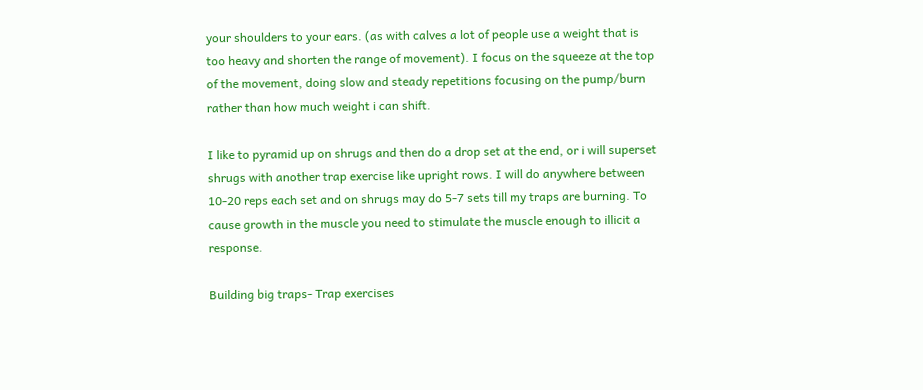your shoulders to your ears. (as with calves a lot of people use a weight that is too heavy and shorten the range of movement). I focus on the squeeze at the top of the movement, doing slow and steady repetitions focusing on the pump/burn rather than how much weight i can shift.

I like to pyramid up on shrugs and then do a drop set at the end, or i will superset shrugs with another trap exercise like upright rows. I will do anywhere between 10-20 reps each set and on shrugs may do 5-7 sets till my traps are burning. To cause growth in the muscle you need to stimulate the muscle enough to illicit a response.

Building big traps- Trap exercises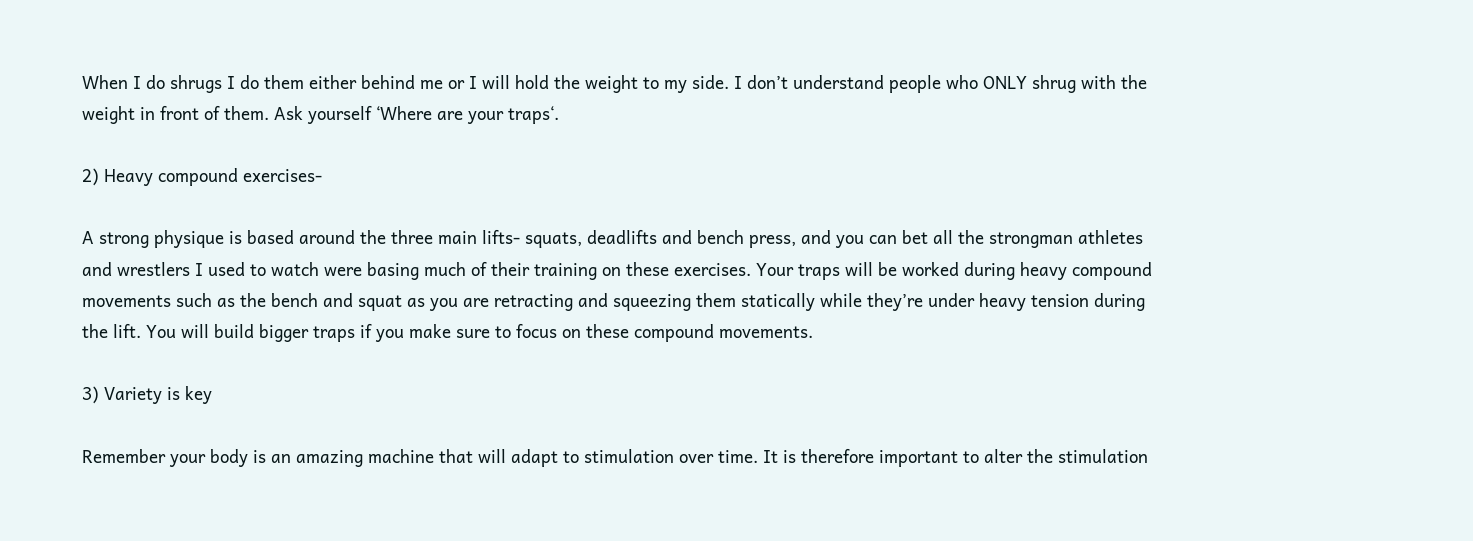When I do shrugs I do them either behind me or I will hold the weight to my side. I don’t understand people who ONLY shrug with the weight in front of them. Ask yourself ‘Where are your traps‘.

2) Heavy compound exercises-

A strong physique is based around the three main lifts- squats, deadlifts and bench press, and you can bet all the strongman athletes and wrestlers I used to watch were basing much of their training on these exercises. Your traps will be worked during heavy compound movements such as the bench and squat as you are retracting and squeezing them statically while they’re under heavy tension during the lift. You will build bigger traps if you make sure to focus on these compound movements.

3) Variety is key

Remember your body is an amazing machine that will adapt to stimulation over time. It is therefore important to alter the stimulation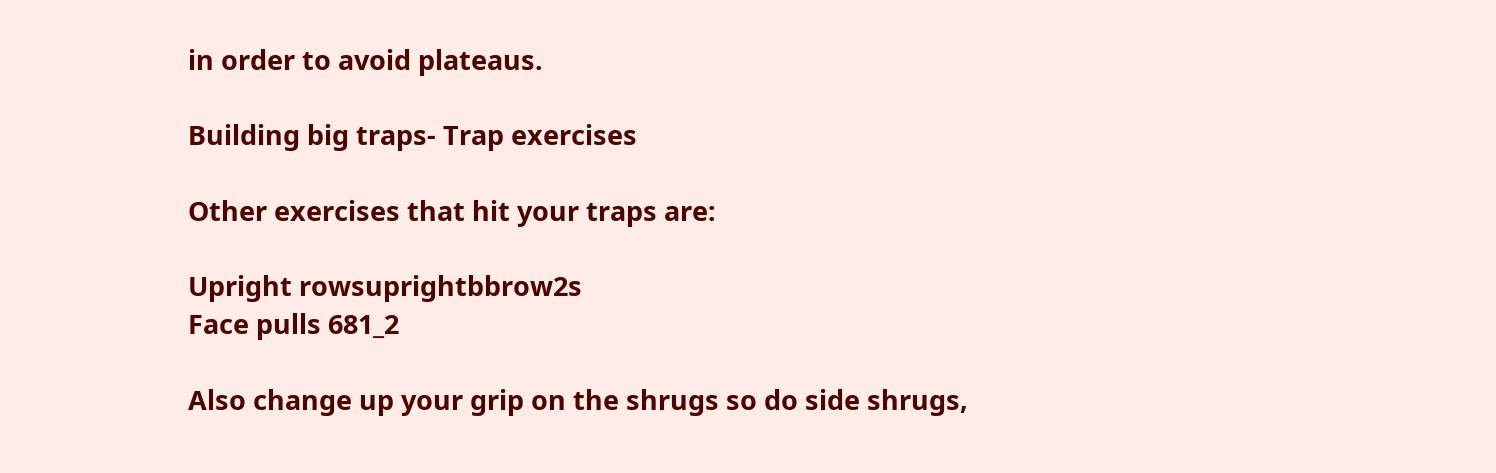in order to avoid plateaus.

Building big traps- Trap exercises

Other exercises that hit your traps are:

Upright rowsuprightbbrow2s
Face pulls 681_2

Also change up your grip on the shrugs so do side shrugs,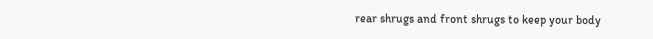rear shrugs and front shrugs to keep your body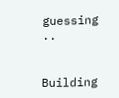guessing ..


Building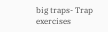big traps- Trap exercises